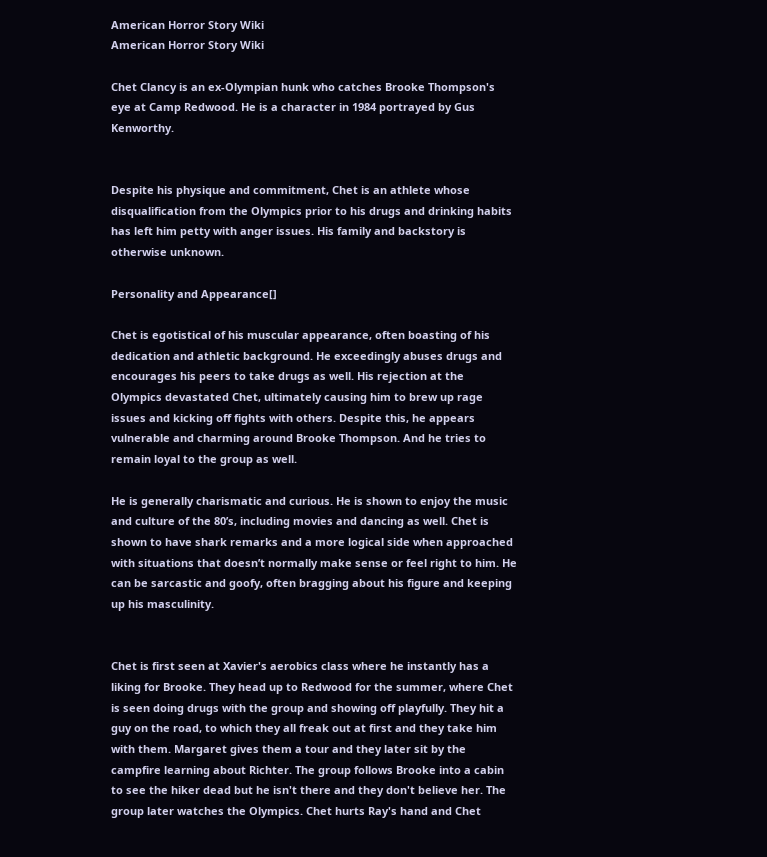American Horror Story Wiki
American Horror Story Wiki

Chet Clancy is an ex-Olympian hunk who catches Brooke Thompson's eye at Camp Redwood. He is a character in 1984 portrayed by Gus Kenworthy.


Despite his physique and commitment, Chet is an athlete whose disqualification from the Olympics prior to his drugs and drinking habits has left him petty with anger issues. His family and backstory is otherwise unknown.

Personality and Appearance[]

Chet is egotistical of his muscular appearance, often boasting of his dedication and athletic background. He exceedingly abuses drugs and encourages his peers to take drugs as well. His rejection at the Olympics devastated Chet, ultimately causing him to brew up rage issues and kicking off fights with others. Despite this, he appears vulnerable and charming around Brooke Thompson. And he tries to remain loyal to the group as well.

He is generally charismatic and curious. He is shown to enjoy the music and culture of the 80’s, including movies and dancing as well. Chet is shown to have shark remarks and a more logical side when approached with situations that doesn’t normally make sense or feel right to him. He can be sarcastic and goofy, often bragging about his figure and keeping up his masculinity.


Chet is first seen at Xavier's aerobics class where he instantly has a liking for Brooke. They head up to Redwood for the summer, where Chet is seen doing drugs with the group and showing off playfully. They hit a guy on the road, to which they all freak out at first and they take him with them. Margaret gives them a tour and they later sit by the campfire learning about Richter. The group follows Brooke into a cabin to see the hiker dead but he isn't there and they don't believe her. The group later watches the Olympics. Chet hurts Ray's hand and Chet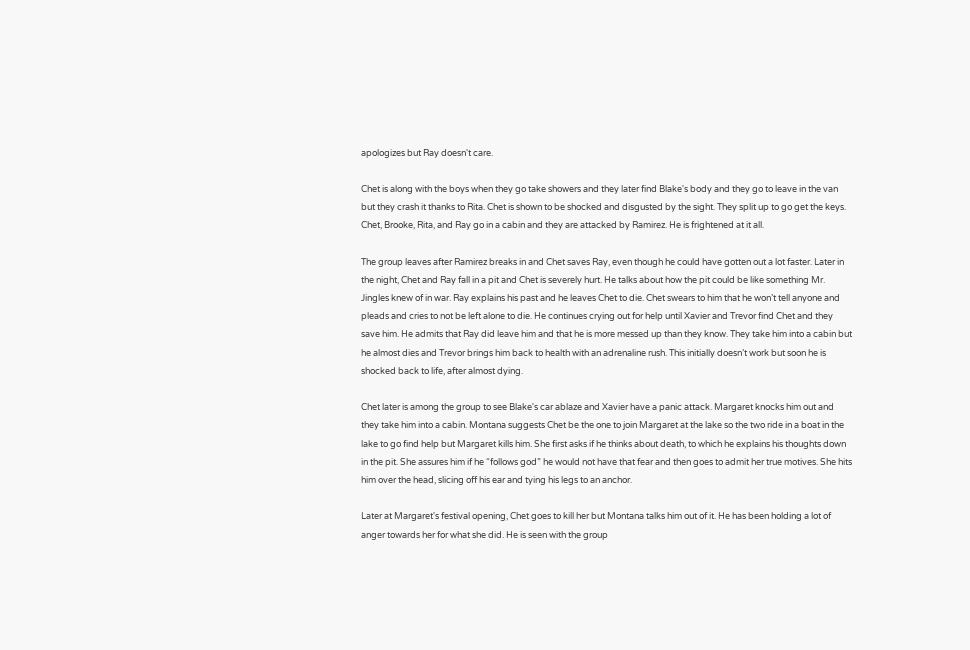apologizes but Ray doesn't care.

Chet is along with the boys when they go take showers and they later find Blake's body and they go to leave in the van but they crash it thanks to Rita. Chet is shown to be shocked and disgusted by the sight. They split up to go get the keys. Chet, Brooke, Rita, and Ray go in a cabin and they are attacked by Ramirez. He is frightened at it all.

The group leaves after Ramirez breaks in and Chet saves Ray, even though he could have gotten out a lot faster. Later in the night, Chet and Ray fall in a pit and Chet is severely hurt. He talks about how the pit could be like something Mr. Jingles knew of in war. Ray explains his past and he leaves Chet to die. Chet swears to him that he won’t tell anyone and pleads and cries to not be left alone to die. He continues crying out for help until Xavier and Trevor find Chet and they save him. He admits that Ray did leave him and that he is more messed up than they know. They take him into a cabin but he almost dies and Trevor brings him back to health with an adrenaline rush. This initially doesn’t work but soon he is shocked back to life, after almost dying.

Chet later is among the group to see Blake's car ablaze and Xavier have a panic attack. Margaret knocks him out and they take him into a cabin. Montana suggests Chet be the one to join Margaret at the lake so the two ride in a boat in the lake to go find help but Margaret kills him. She first asks if he thinks about death, to which he explains his thoughts down in the pit. She assures him if he “follows god” he would not have that fear and then goes to admit her true motives. She hits him over the head, slicing off his ear and tying his legs to an anchor.

Later at Margaret's festival opening, Chet goes to kill her but Montana talks him out of it. He has been holding a lot of anger towards her for what she did. He is seen with the group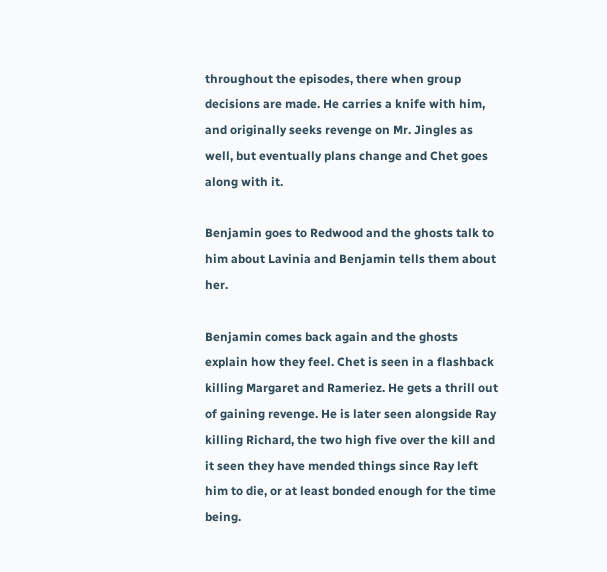throughout the episodes, there when group decisions are made. He carries a knife with him, and originally seeks revenge on Mr. Jingles as well, but eventually plans change and Chet goes along with it.

Benjamin goes to Redwood and the ghosts talk to him about Lavinia and Benjamin tells them about her.

Benjamin comes back again and the ghosts explain how they feel. Chet is seen in a flashback killing Margaret and Rameriez. He gets a thrill out of gaining revenge. He is later seen alongside Ray killing Richard, the two high five over the kill and it seen they have mended things since Ray left him to die, or at least bonded enough for the time being.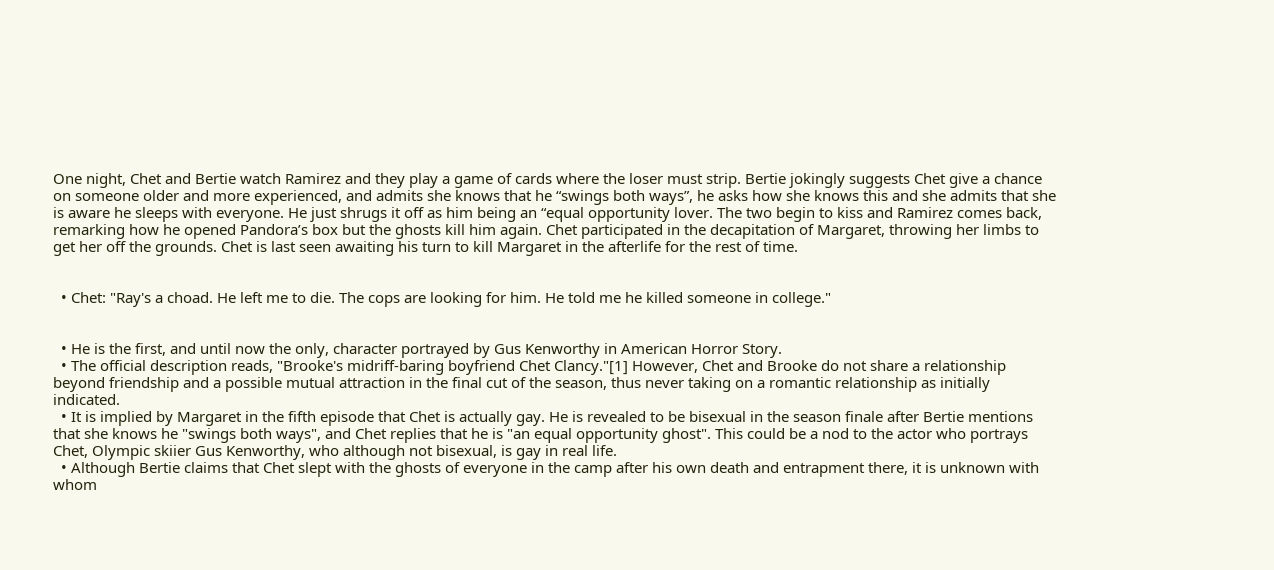One night, Chet and Bertie watch Ramirez and they play a game of cards where the loser must strip. Bertie jokingly suggests Chet give a chance on someone older and more experienced, and admits she knows that he “swings both ways”, he asks how she knows this and she admits that she is aware he sleeps with everyone. He just shrugs it off as him being an “equal opportunity lover. The two begin to kiss and Ramirez comes back, remarking how he opened Pandora’s box but the ghosts kill him again. Chet participated in the decapitation of Margaret, throwing her limbs to get her off the grounds. Chet is last seen awaiting his turn to kill Margaret in the afterlife for the rest of time.


  • Chet: "Ray's a choad. He left me to die. The cops are looking for him. He told me he killed someone in college."


  • He is the first, and until now the only, character portrayed by Gus Kenworthy in American Horror Story.
  • The official description reads, "Brooke's midriff-baring boyfriend Chet Clancy."[1] However, Chet and Brooke do not share a relationship beyond friendship and a possible mutual attraction in the final cut of the season, thus never taking on a romantic relationship as initially indicated.
  • It is implied by Margaret in the fifth episode that Chet is actually gay. He is revealed to be bisexual in the season finale after Bertie mentions that she knows he "swings both ways", and Chet replies that he is "an equal opportunity ghost". This could be a nod to the actor who portrays Chet, Olympic skiier Gus Kenworthy, who although not bisexual, is gay in real life.
  • Although Bertie claims that Chet slept with the ghosts of everyone in the camp after his own death and entrapment there, it is unknown with whom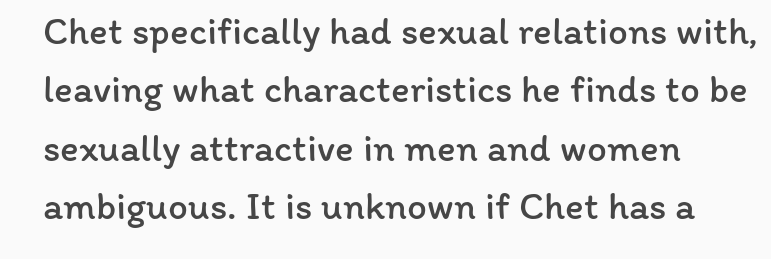Chet specifically had sexual relations with, leaving what characteristics he finds to be sexually attractive in men and women ambiguous. It is unknown if Chet has a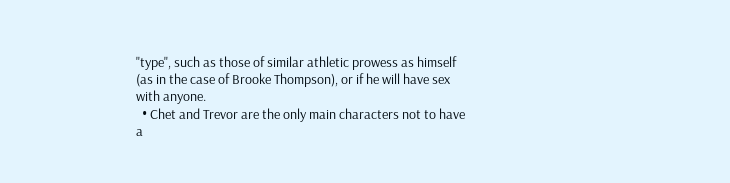"type", such as those of similar athletic prowess as himself (as in the case of Brooke Thompson), or if he will have sex with anyone.
  • Chet and Trevor are the only main characters not to have a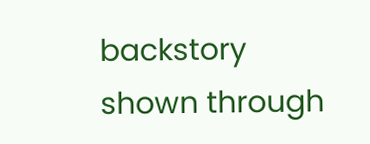backstory shown through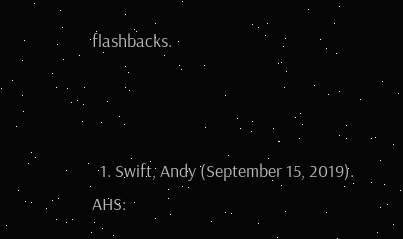flashbacks.



  1. Swift, Andy (September 15, 2019). AHS: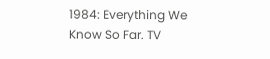1984: Everything We Know So Far. TV